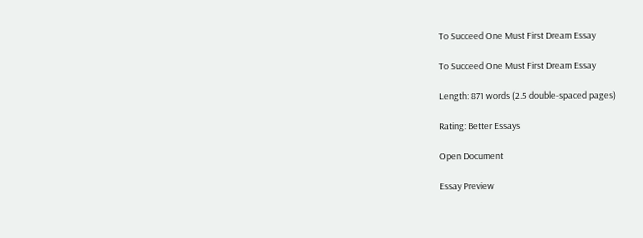To Succeed One Must First Dream Essay

To Succeed One Must First Dream Essay

Length: 871 words (2.5 double-spaced pages)

Rating: Better Essays

Open Document

Essay Preview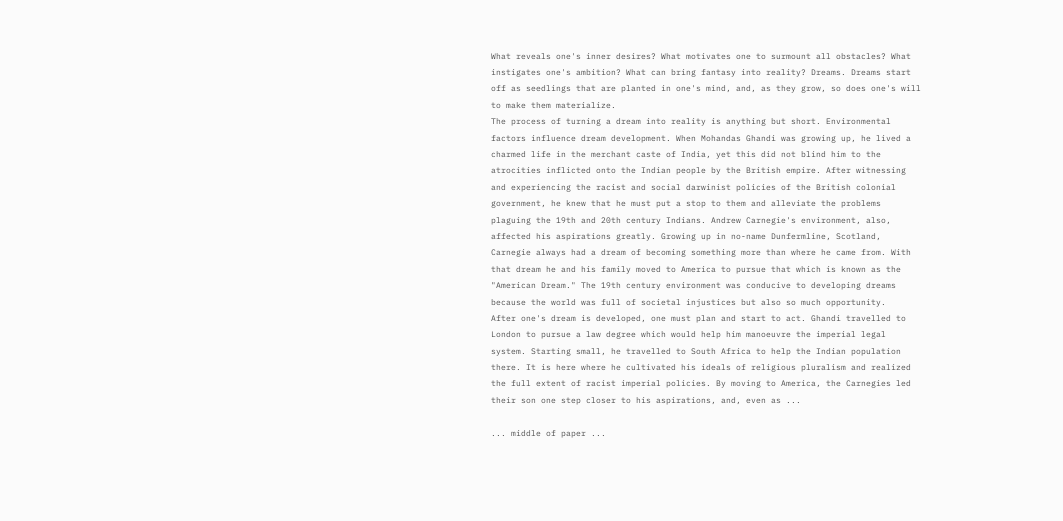What reveals one's inner desires? What motivates one to surmount all obstacles? What instigates one's ambition? What can bring fantasy into reality? Dreams. Dreams start off as seedlings that are planted in one's mind, and, as they grow, so does one's will to make them materialize.
The process of turning a dream into reality is anything but short. Environmental factors influence dream development. When Mohandas Ghandi was growing up, he lived a charmed life in the merchant caste of India, yet this did not blind him to the atrocities inflicted onto the Indian people by the British empire. After witnessing and experiencing the racist and social darwinist policies of the British colonial government, he knew that he must put a stop to them and alleviate the problems plaguing the 19th and 20th century Indians. Andrew Carnegie's environment, also, affected his aspirations greatly. Growing up in no-name Dunfermline, Scotland, Carnegie always had a dream of becoming something more than where he came from. With that dream he and his family moved to America to pursue that which is known as the "American Dream." The 19th century environment was conducive to developing dreams because the world was full of societal injustices but also so much opportunity.
After one's dream is developed, one must plan and start to act. Ghandi travelled to London to pursue a law degree which would help him manoeuvre the imperial legal system. Starting small, he travelled to South Africa to help the Indian population there. It is here where he cultivated his ideals of religious pluralism and realized the full extent of racist imperial policies. By moving to America, the Carnegies led their son one step closer to his aspirations, and, even as ...

... middle of paper ...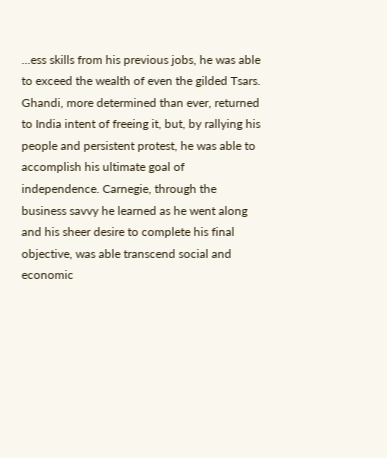...ess skills from his previous jobs, he was able to exceed the wealth of even the gilded Tsars. Ghandi, more determined than ever, returned to India intent of freeing it, but, by rallying his people and persistent protest, he was able to accomplish his ultimate goal of independence. Carnegie, through the business savvy he learned as he went along and his sheer desire to complete his final objective, was able transcend social and economic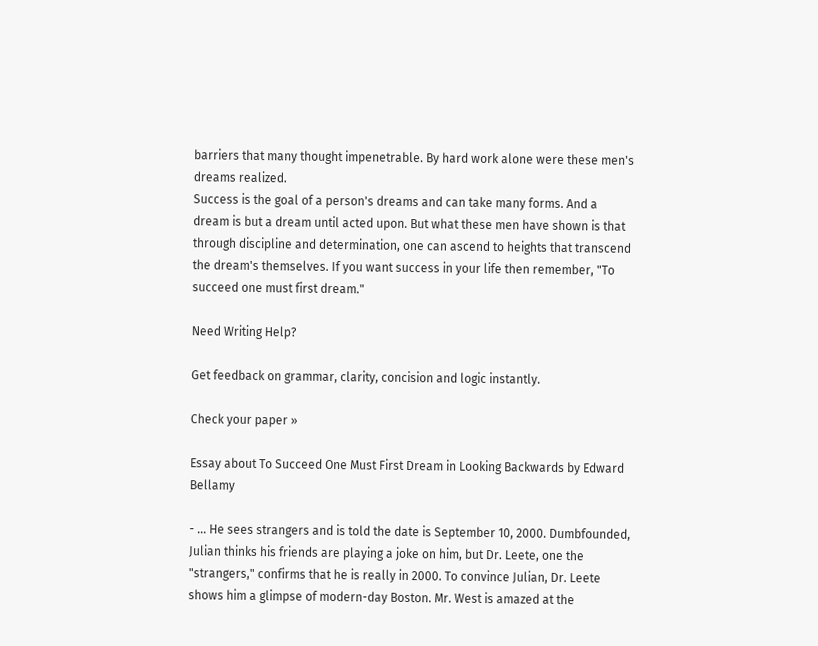barriers that many thought impenetrable. By hard work alone were these men's dreams realized.
Success is the goal of a person's dreams and can take many forms. And a dream is but a dream until acted upon. But what these men have shown is that through discipline and determination, one can ascend to heights that transcend the dream's themselves. If you want success in your life then remember, "To succeed one must first dream."

Need Writing Help?

Get feedback on grammar, clarity, concision and logic instantly.

Check your paper »

Essay about To Succeed One Must First Dream in Looking Backwards by Edward Bellamy

- ... He sees strangers and is told the date is September 10, 2000. Dumbfounded, Julian thinks his friends are playing a joke on him, but Dr. Leete, one the "strangers," confirms that he is really in 2000. To convince Julian, Dr. Leete shows him a glimpse of modern-day Boston. Mr. West is amazed at the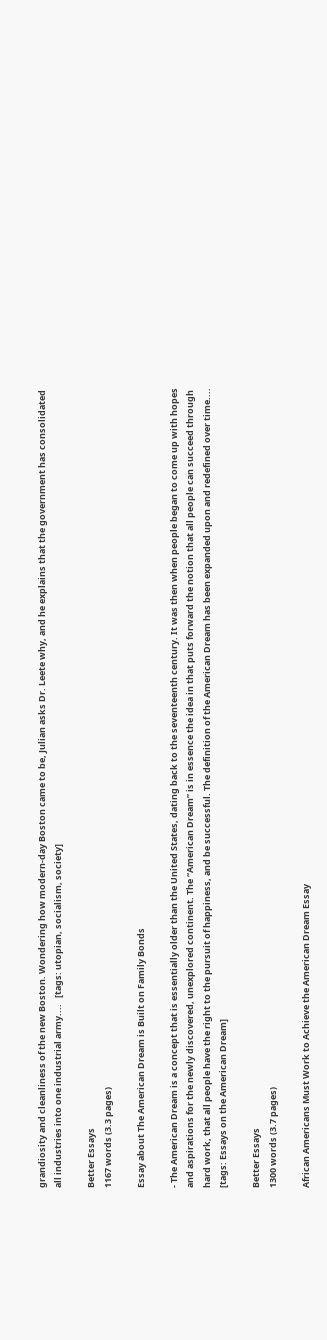grandiosity and cleanliness of the new Boston. Wondering how modern-day Boston came to be, Julian asks Dr. Leete why, and he explains that the government has consolidated all industries into one industrial army....   [tags: utopian, socialism, society]

Better Essays
1167 words (3.3 pages)

Essay about The American Dream is Built on Family Bonds

- The American Dream is a concept that is essentially older than the United States, dating back to the seventeenth century. It was then when people began to come up with hopes and aspirations for the newly discovered, unexplored continent. The “American Dream” is in essence the idea in that puts forward the notion that all people can succeed through hard work, that all people have the right to the pursuit of happiness, and be successful. The definition of the American Dream has been expanded upon and redefined over time....   [tags: Essays on the American Dream]

Better Essays
1300 words (3.7 pages)

African Americans Must Work to Achieve the American Dream Essay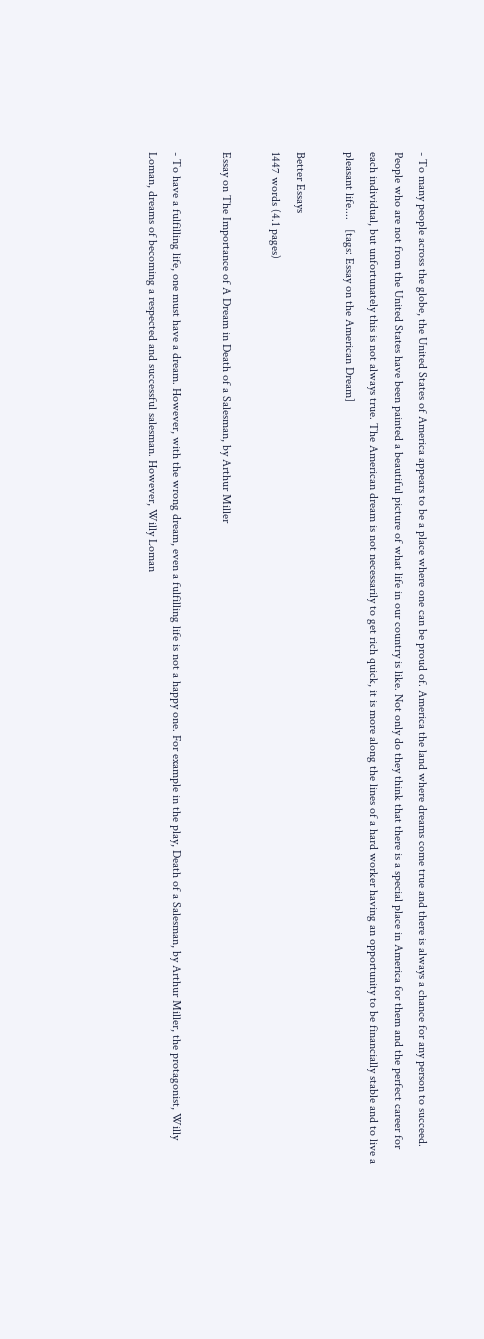- To many people across the globe, the United States of America appears to be a place where one can be proud of. America the land where dreams come true and there is always a chance for any person to succeed. People who are not from the United States have been painted a beautiful picture of what life in our country is like. Not only do they think that there is a special place in America for them and the perfect career for each individual, but unfortunately this is not always true. The American dream is not necessarily to get rich quick, it is more along the lines of a hard worker having an opportunity to be financially stable and to live a pleasant life....   [tags: Essay on the American Dream]

Better Essays
1447 words (4.1 pages)

Essay on The Importance of A Dream in Death of a Salesman, by Arthur Miller

- To have a fulfilling life, one must have a dream. However, with the wrong dream, even a fulfilling life is not a happy one. For example in the play, Death of a Salesman, by Arthur Miller, the protagonist, Willy Loman, dreams of becoming a respected and successful salesman. However, Willy Loman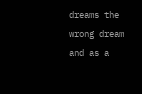dreams the wrong dream and as a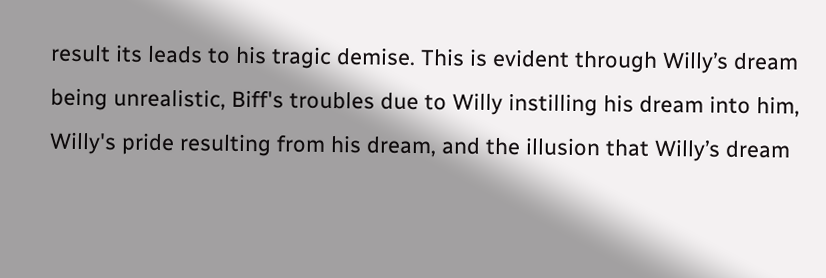result its leads to his tragic demise. This is evident through Willy’s dream being unrealistic, Biff's troubles due to Willy instilling his dream into him, Willy's pride resulting from his dream, and the illusion that Willy’s dream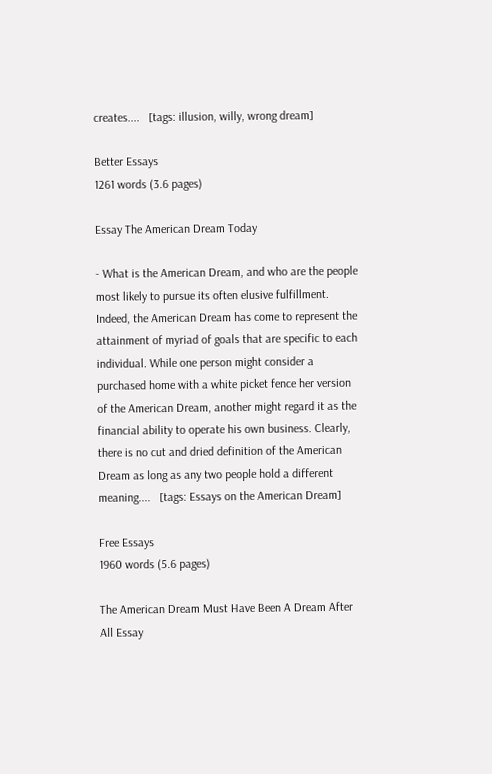creates....   [tags: illusion, willy, wrong dream]

Better Essays
1261 words (3.6 pages)

Essay The American Dream Today

- What is the American Dream, and who are the people most likely to pursue its often elusive fulfillment. Indeed, the American Dream has come to represent the attainment of myriad of goals that are specific to each individual. While one person might consider a purchased home with a white picket fence her version of the American Dream, another might regard it as the financial ability to operate his own business. Clearly, there is no cut and dried definition of the American Dream as long as any two people hold a different meaning....   [tags: Essays on the American Dream]

Free Essays
1960 words (5.6 pages)

The American Dream Must Have Been A Dream After All Essay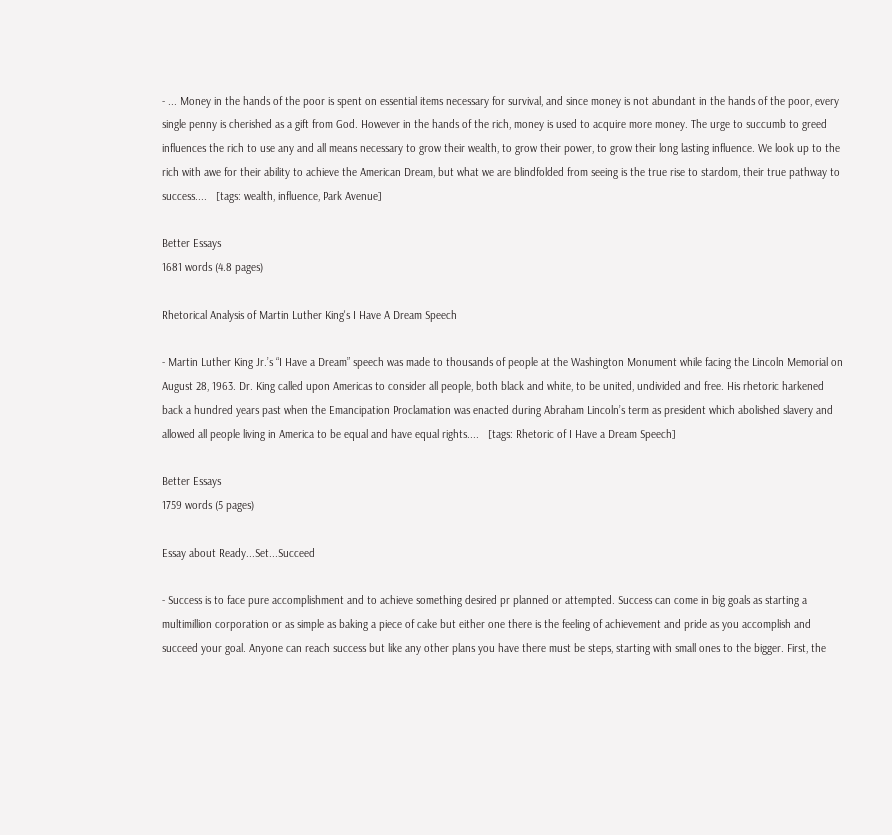- ... Money in the hands of the poor is spent on essential items necessary for survival, and since money is not abundant in the hands of the poor, every single penny is cherished as a gift from God. However in the hands of the rich, money is used to acquire more money. The urge to succumb to greed influences the rich to use any and all means necessary to grow their wealth, to grow their power, to grow their long lasting influence. We look up to the rich with awe for their ability to achieve the American Dream, but what we are blindfolded from seeing is the true rise to stardom, their true pathway to success....   [tags: wealth, influence, Park Avenue]

Better Essays
1681 words (4.8 pages)

Rhetorical Analysis of Martin Luther King's I Have A Dream Speech

- Martin Luther King Jr.’s “I Have a Dream” speech was made to thousands of people at the Washington Monument while facing the Lincoln Memorial on August 28, 1963. Dr. King called upon Americas to consider all people, both black and white, to be united, undivided and free. His rhetoric harkened back a hundred years past when the Emancipation Proclamation was enacted during Abraham Lincoln’s term as president which abolished slavery and allowed all people living in America to be equal and have equal rights....   [tags: Rhetoric of I Have a Dream Speech]

Better Essays
1759 words (5 pages)

Essay about Ready...Set...Succeed

- Success is to face pure accomplishment and to achieve something desired pr planned or attempted. Success can come in big goals as starting a multimillion corporation or as simple as baking a piece of cake but either one there is the feeling of achievement and pride as you accomplish and succeed your goal. Anyone can reach success but like any other plans you have there must be steps, starting with small ones to the bigger. First, the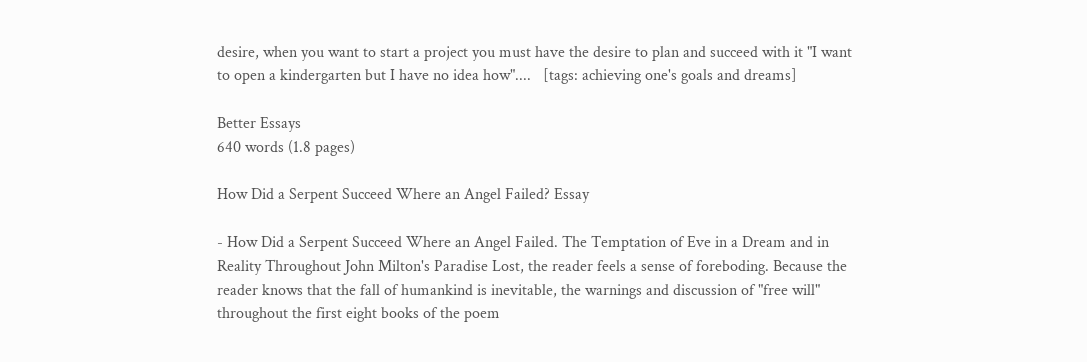desire, when you want to start a project you must have the desire to plan and succeed with it "I want to open a kindergarten but I have no idea how"....   [tags: achieving one's goals and dreams]

Better Essays
640 words (1.8 pages)

How Did a Serpent Succeed Where an Angel Failed? Essay

- How Did a Serpent Succeed Where an Angel Failed. The Temptation of Eve in a Dream and in Reality Throughout John Milton's Paradise Lost, the reader feels a sense of foreboding. Because the reader knows that the fall of humankind is inevitable, the warnings and discussion of "free will" throughout the first eight books of the poem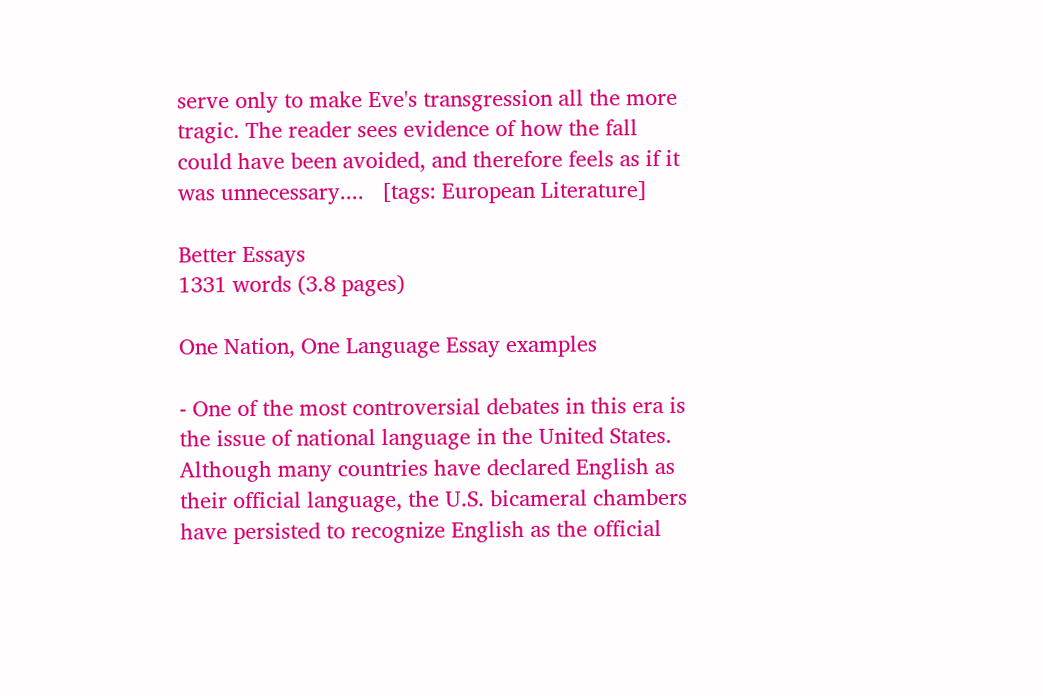serve only to make Eve's transgression all the more tragic. The reader sees evidence of how the fall could have been avoided, and therefore feels as if it was unnecessary....   [tags: European Literature]

Better Essays
1331 words (3.8 pages)

One Nation, One Language Essay examples

- One of the most controversial debates in this era is the issue of national language in the United States. Although many countries have declared English as their official language, the U.S. bicameral chambers have persisted to recognize English as the official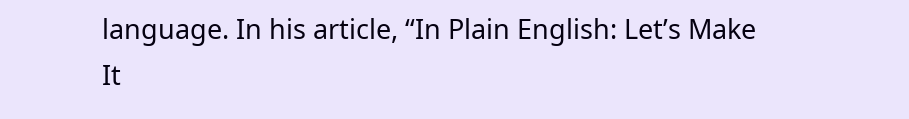language. In his article, “In Plain English: Let’s Make It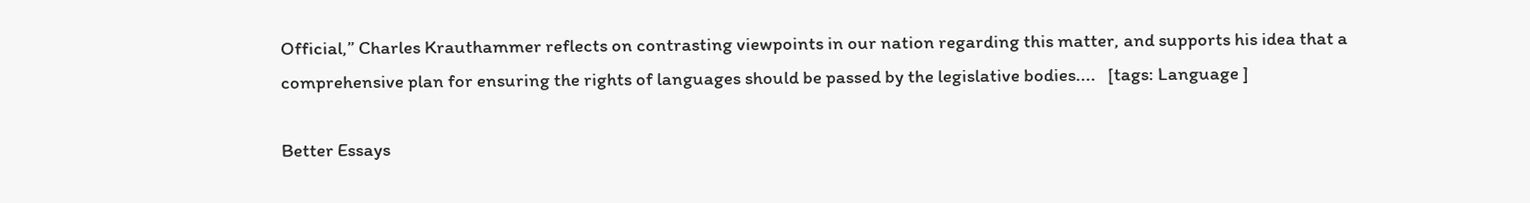Official,” Charles Krauthammer reflects on contrasting viewpoints in our nation regarding this matter, and supports his idea that a comprehensive plan for ensuring the rights of languages should be passed by the legislative bodies....   [tags: Language ]

Better Essays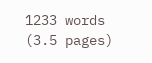1233 words (3.5 pages)